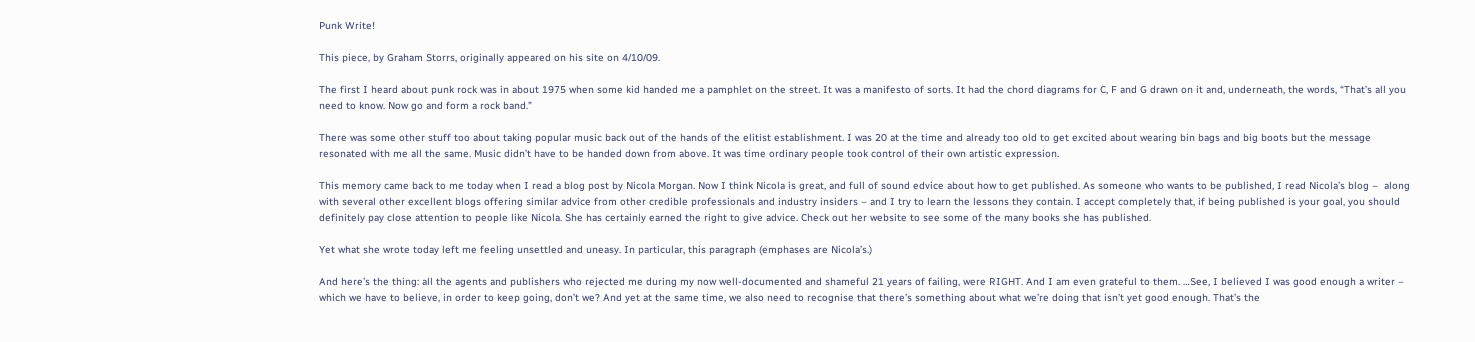Punk Write!

This piece, by Graham Storrs, originally appeared on his site on 4/10/09.

The first I heard about punk rock was in about 1975 when some kid handed me a pamphlet on the street. It was a manifesto of sorts. It had the chord diagrams for C, F and G drawn on it and, underneath, the words, “That’s all you need to know. Now go and form a rock band.”

There was some other stuff too about taking popular music back out of the hands of the elitist establishment. I was 20 at the time and already too old to get excited about wearing bin bags and big boots but the message resonated with me all the same. Music didn’t have to be handed down from above. It was time ordinary people took control of their own artistic expression.

This memory came back to me today when I read a blog post by Nicola Morgan. Now I think Nicola is great, and full of sound edvice about how to get published. As someone who wants to be published, I read Nicola’s blog –  along with several other excellent blogs offering similar advice from other credible professionals and industry insiders – and I try to learn the lessons they contain. I accept completely that, if being published is your goal, you should definitely pay close attention to people like Nicola. She has certainly earned the right to give advice. Check out her website to see some of the many books she has published.

Yet what she wrote today left me feeling unsettled and uneasy. In particular, this paragraph (emphases are Nicola’s.)

And here’s the thing: all the agents and publishers who rejected me during my now well-documented and shameful 21 years of failing, were RIGHT. And I am even grateful to them. …See, I believed I was good enough a writer – which we have to believe, in order to keep going, don’t we? And yet at the same time, we also need to recognise that there’s something about what we’re doing that isn’t yet good enough. That’s the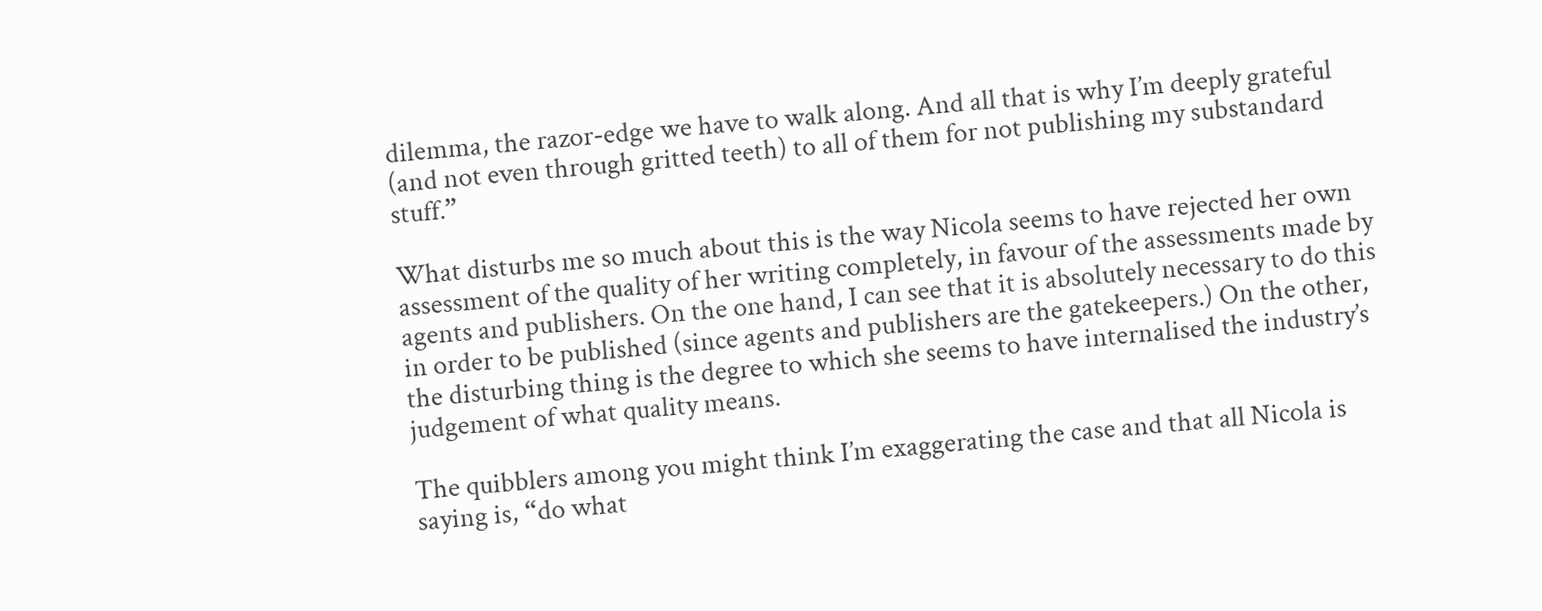dilemma, the razor-edge we have to walk along. And all that is why I’m deeply grateful (and not even through gritted teeth) to all of them for not publishing my substandard stuff.”

What disturbs me so much about this is the way Nicola seems to have rejected her own assessment of the quality of her writing completely, in favour of the assessments made by agents and publishers. On the one hand, I can see that it is absolutely necessary to do this in order to be published (since agents and publishers are the gatekeepers.) On the other, the disturbing thing is the degree to which she seems to have internalised the industry’s judgement of what quality means.

The quibblers among you might think I’m exaggerating the case and that all Nicola is saying is, “do what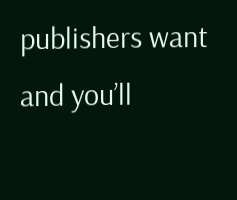publishers want and you’ll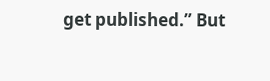get published.” But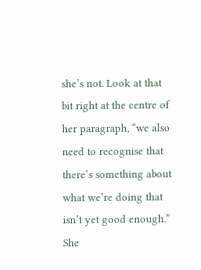she’s not. Look at that bit right at the centre of her paragraph, “we also need to recognise that there’s something about what we’re doing that isn’t yet good enough.” She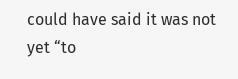could have said it was not yet “to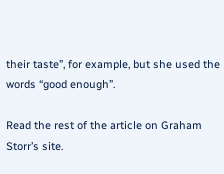their taste”, for example, but she used the words “good enough”.

Read the rest of the article on Graham Storr’s site.